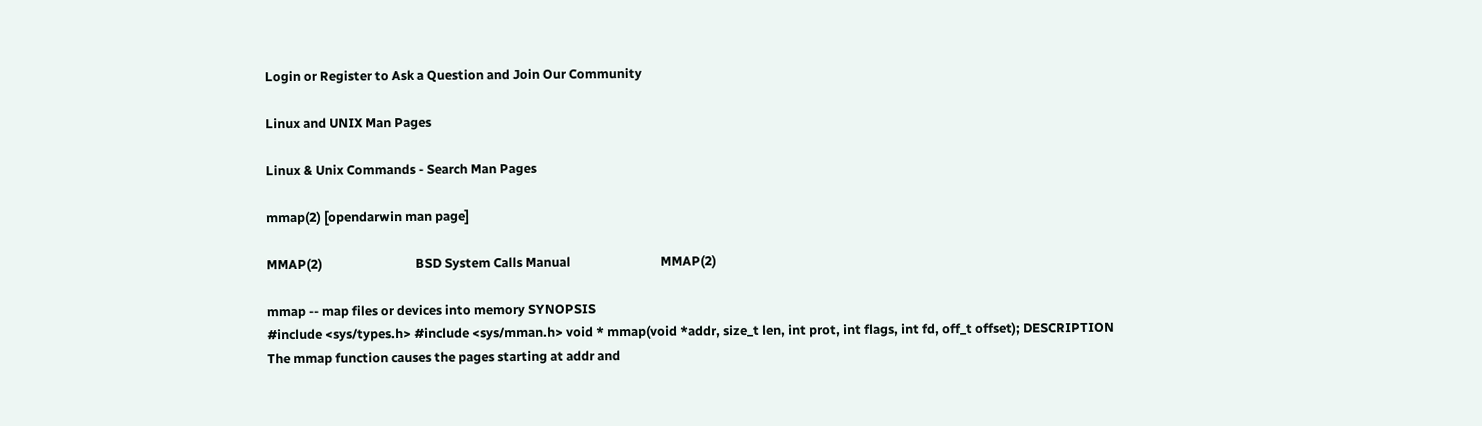Login or Register to Ask a Question and Join Our Community

Linux and UNIX Man Pages

Linux & Unix Commands - Search Man Pages

mmap(2) [opendarwin man page]

MMAP(2)                               BSD System Calls Manual                              MMAP(2)

mmap -- map files or devices into memory SYNOPSIS
#include <sys/types.h> #include <sys/mman.h> void * mmap(void *addr, size_t len, int prot, int flags, int fd, off_t offset); DESCRIPTION
The mmap function causes the pages starting at addr and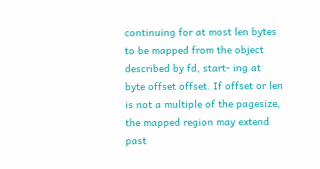continuing for at most len bytes to be mapped from the object described by fd, start- ing at byte offset offset. If offset or len is not a multiple of the pagesize, the mapped region may extend past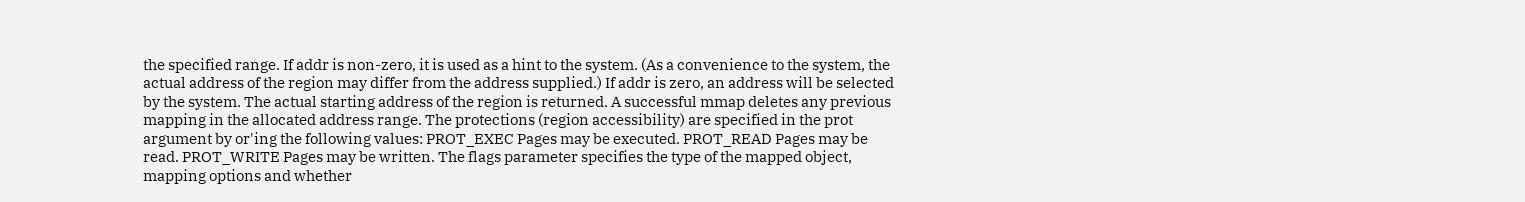the specified range. If addr is non-zero, it is used as a hint to the system. (As a convenience to the system, the actual address of the region may differ from the address supplied.) If addr is zero, an address will be selected by the system. The actual starting address of the region is returned. A successful mmap deletes any previous mapping in the allocated address range. The protections (region accessibility) are specified in the prot argument by or'ing the following values: PROT_EXEC Pages may be executed. PROT_READ Pages may be read. PROT_WRITE Pages may be written. The flags parameter specifies the type of the mapped object, mapping options and whether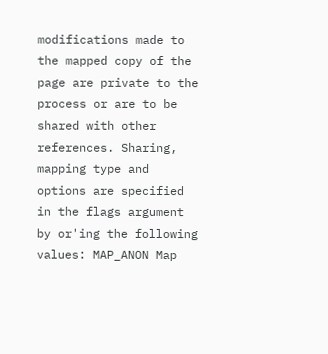modifications made to the mapped copy of the page are private to the process or are to be shared with other references. Sharing, mapping type and options are specified in the flags argument by or'ing the following values: MAP_ANON Map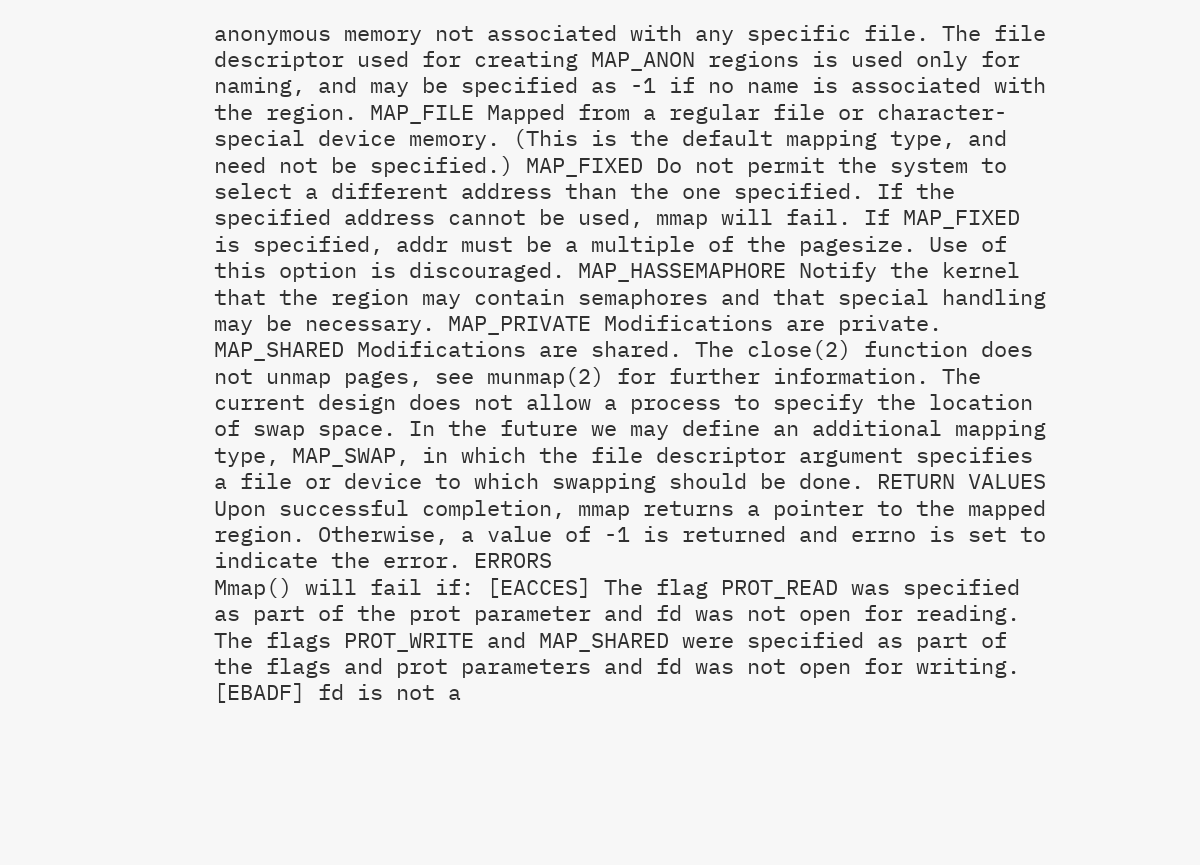anonymous memory not associated with any specific file. The file descriptor used for creating MAP_ANON regions is used only for naming, and may be specified as -1 if no name is associated with the region. MAP_FILE Mapped from a regular file or character-special device memory. (This is the default mapping type, and need not be specified.) MAP_FIXED Do not permit the system to select a different address than the one specified. If the specified address cannot be used, mmap will fail. If MAP_FIXED is specified, addr must be a multiple of the pagesize. Use of this option is discouraged. MAP_HASSEMAPHORE Notify the kernel that the region may contain semaphores and that special handling may be necessary. MAP_PRIVATE Modifications are private. MAP_SHARED Modifications are shared. The close(2) function does not unmap pages, see munmap(2) for further information. The current design does not allow a process to specify the location of swap space. In the future we may define an additional mapping type, MAP_SWAP, in which the file descriptor argument specifies a file or device to which swapping should be done. RETURN VALUES
Upon successful completion, mmap returns a pointer to the mapped region. Otherwise, a value of -1 is returned and errno is set to indicate the error. ERRORS
Mmap() will fail if: [EACCES] The flag PROT_READ was specified as part of the prot parameter and fd was not open for reading. The flags PROT_WRITE and MAP_SHARED were specified as part of the flags and prot parameters and fd was not open for writing. [EBADF] fd is not a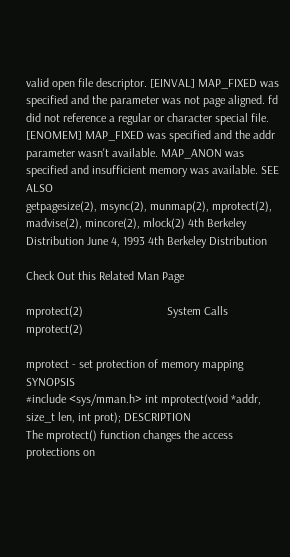valid open file descriptor. [EINVAL] MAP_FIXED was specified and the parameter was not page aligned. fd did not reference a regular or character special file. [ENOMEM] MAP_FIXED was specified and the addr parameter wasn't available. MAP_ANON was specified and insufficient memory was available. SEE ALSO
getpagesize(2), msync(2), munmap(2), mprotect(2), madvise(2), mincore(2), mlock(2) 4th Berkeley Distribution June 4, 1993 4th Berkeley Distribution

Check Out this Related Man Page

mprotect(2)                            System Calls                                mprotect(2)

mprotect - set protection of memory mapping SYNOPSIS
#include <sys/mman.h> int mprotect(void *addr, size_t len, int prot); DESCRIPTION
The mprotect() function changes the access protections on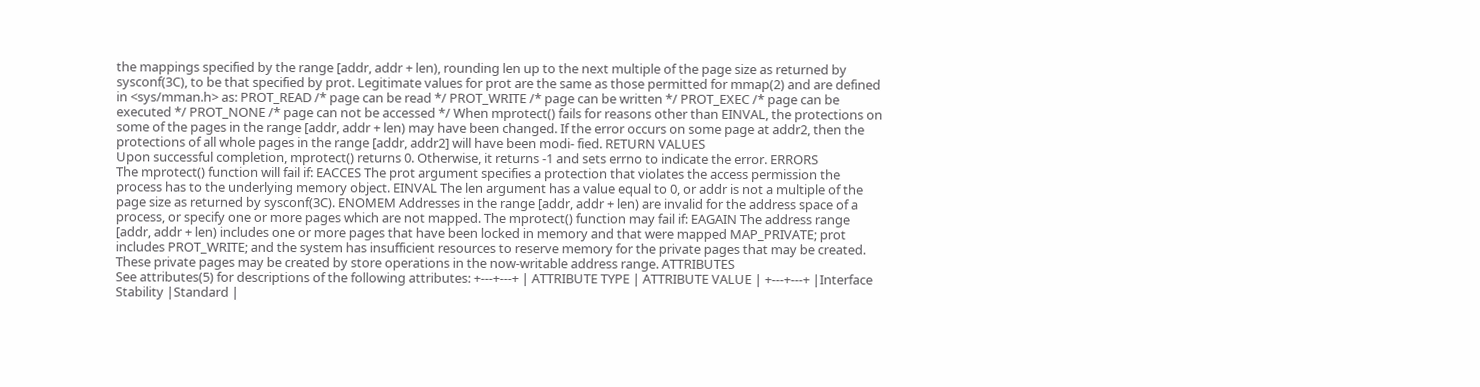the mappings specified by the range [addr, addr + len), rounding len up to the next multiple of the page size as returned by sysconf(3C), to be that specified by prot. Legitimate values for prot are the same as those permitted for mmap(2) and are defined in <sys/mman.h> as: PROT_READ /* page can be read */ PROT_WRITE /* page can be written */ PROT_EXEC /* page can be executed */ PROT_NONE /* page can not be accessed */ When mprotect() fails for reasons other than EINVAL, the protections on some of the pages in the range [addr, addr + len) may have been changed. If the error occurs on some page at addr2, then the protections of all whole pages in the range [addr, addr2] will have been modi- fied. RETURN VALUES
Upon successful completion, mprotect() returns 0. Otherwise, it returns -1 and sets errno to indicate the error. ERRORS
The mprotect() function will fail if: EACCES The prot argument specifies a protection that violates the access permission the process has to the underlying memory object. EINVAL The len argument has a value equal to 0, or addr is not a multiple of the page size as returned by sysconf(3C). ENOMEM Addresses in the range [addr, addr + len) are invalid for the address space of a process, or specify one or more pages which are not mapped. The mprotect() function may fail if: EAGAIN The address range [addr, addr + len) includes one or more pages that have been locked in memory and that were mapped MAP_PRIVATE; prot includes PROT_WRITE; and the system has insufficient resources to reserve memory for the private pages that may be created. These private pages may be created by store operations in the now-writable address range. ATTRIBUTES
See attributes(5) for descriptions of the following attributes: +---+---+ | ATTRIBUTE TYPE | ATTRIBUTE VALUE | +---+---+ |Interface Stability |Standard |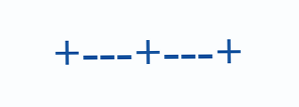+---+---+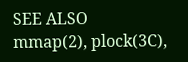SEE ALSO
mmap(2), plock(3C),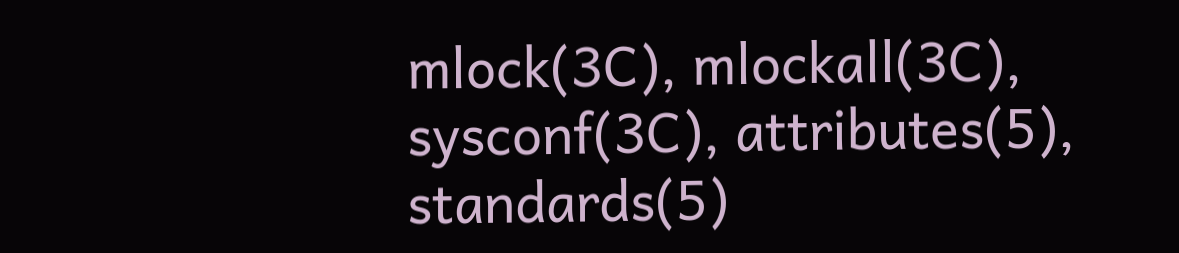mlock(3C), mlockall(3C), sysconf(3C), attributes(5), standards(5)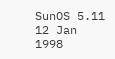SunOS 5.11 12 Jan 1998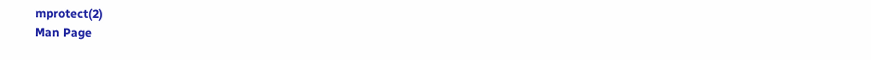mprotect(2)
Man Page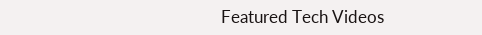Featured Tech Videos